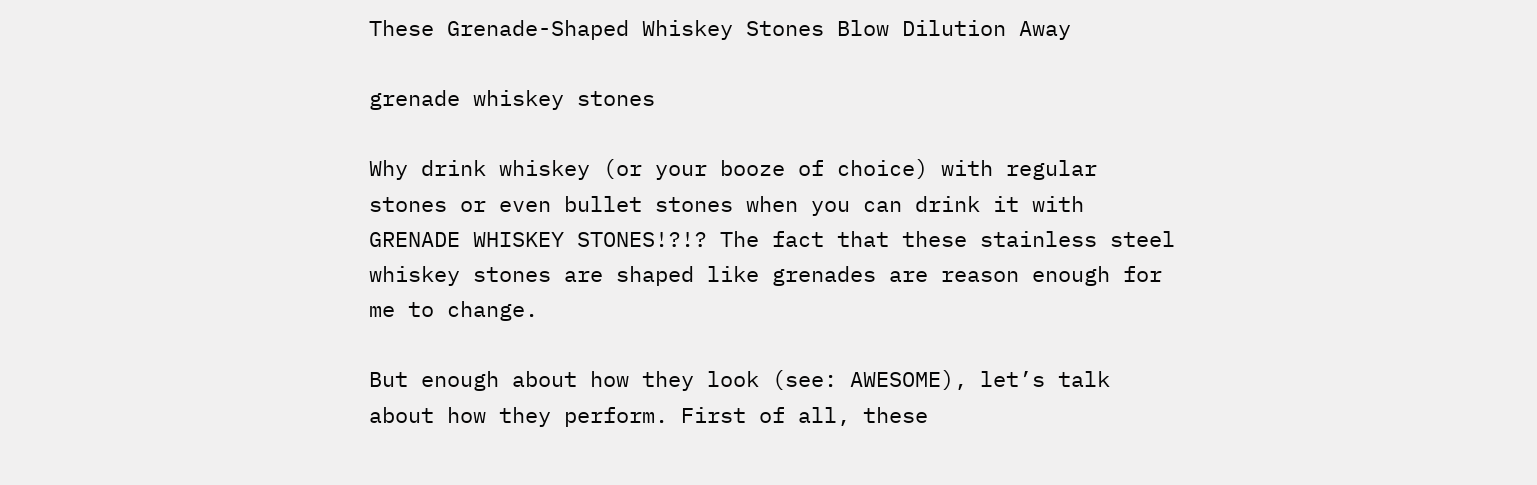These Grenade-Shaped Whiskey Stones Blow Dilution Away

grenade whiskey stones

Why drink whiskey (or your booze of choice) with regular stones or even bullet stones when you can drink it with GRENADE WHISKEY STONES!?!? The fact that these stainless steel whiskey stones are shaped like grenades are reason enough for me to change.

But enough about how they look (see: AWESOME), let’s talk about how they perform. First of all, these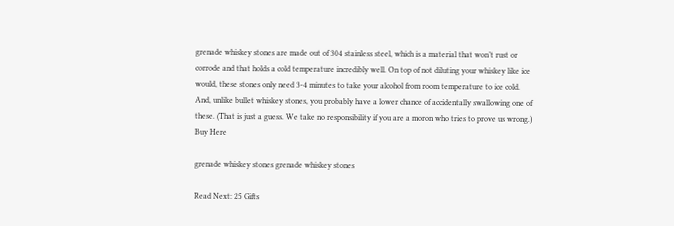grenade whiskey stones are made out of 304 stainless steel, which is a material that won’t rust or corrode and that holds a cold temperature incredibly well. On top of not diluting your whiskey like ice would, these stones only need 3-4 minutes to take your alcohol from room temperature to ice cold. And, unlike bullet whiskey stones, you probably have a lower chance of accidentally swallowing one of these. (That is just a guess. We take no responsibility if you are a moron who tries to prove us wrong.)  Buy Here

grenade whiskey stones grenade whiskey stones

Read Next: 25 Gifts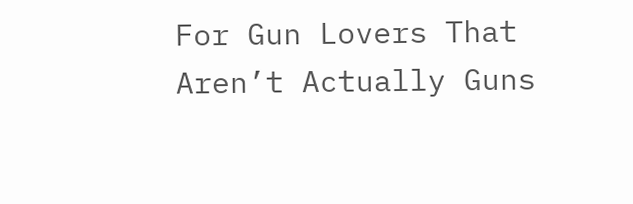For Gun Lovers That Aren’t Actually Guns